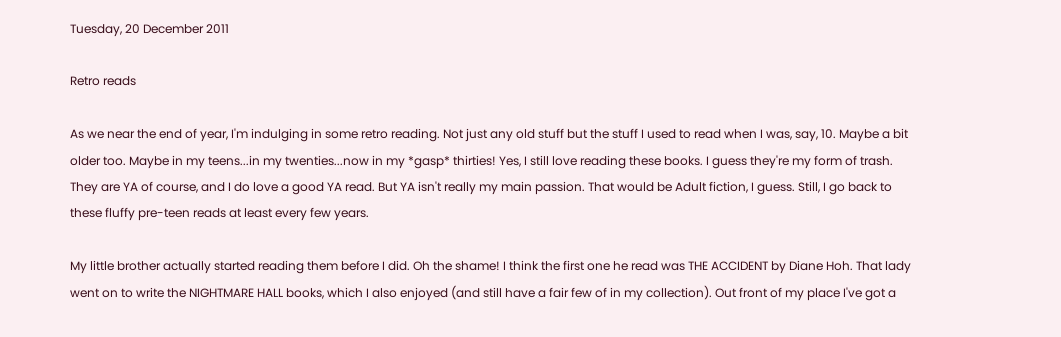Tuesday, 20 December 2011

Retro reads

As we near the end of year, I'm indulging in some retro reading. Not just any old stuff but the stuff I used to read when I was, say, 10. Maybe a bit older too. Maybe in my teens...in my twenties...now in my *gasp* thirties! Yes, I still love reading these books. I guess they're my form of trash. They are YA of course, and I do love a good YA read. But YA isn't really my main passion. That would be Adult fiction, I guess. Still, I go back to these fluffy pre-teen reads at least every few years.

My little brother actually started reading them before I did. Oh the shame! I think the first one he read was THE ACCIDENT by Diane Hoh. That lady went on to write the NIGHTMARE HALL books, which I also enjoyed (and still have a fair few of in my collection). Out front of my place I've got a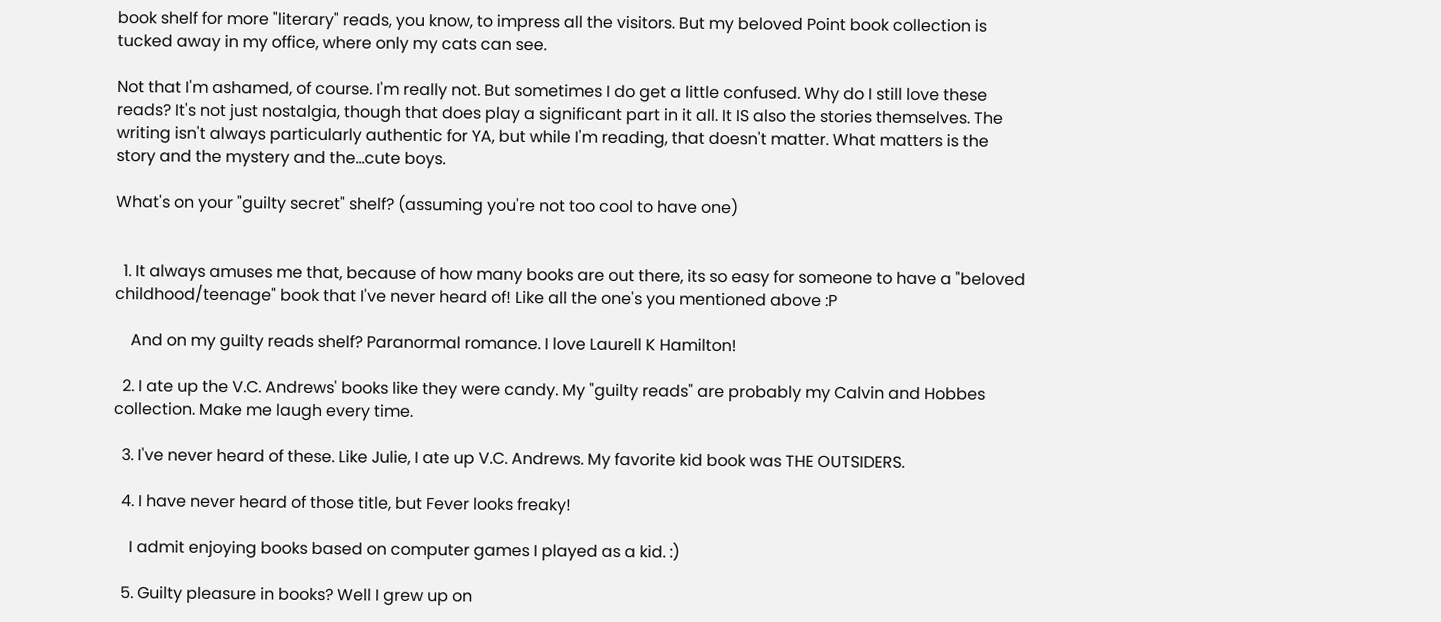book shelf for more "literary" reads, you know, to impress all the visitors. But my beloved Point book collection is tucked away in my office, where only my cats can see.

Not that I'm ashamed, of course. I'm really not. But sometimes I do get a little confused. Why do I still love these reads? It's not just nostalgia, though that does play a significant part in it all. It IS also the stories themselves. The writing isn't always particularly authentic for YA, but while I'm reading, that doesn't matter. What matters is the story and the mystery and the...cute boys.

What's on your "guilty secret" shelf? (assuming you're not too cool to have one)


  1. It always amuses me that, because of how many books are out there, its so easy for someone to have a "beloved childhood/teenage" book that I've never heard of! Like all the one's you mentioned above :P

    And on my guilty reads shelf? Paranormal romance. I love Laurell K Hamilton!

  2. I ate up the V.C. Andrews' books like they were candy. My "guilty reads" are probably my Calvin and Hobbes collection. Make me laugh every time.

  3. I've never heard of these. Like Julie, I ate up V.C. Andrews. My favorite kid book was THE OUTSIDERS.

  4. I have never heard of those title, but Fever looks freaky!

    I admit enjoying books based on computer games I played as a kid. :)

  5. Guilty pleasure in books? Well I grew up on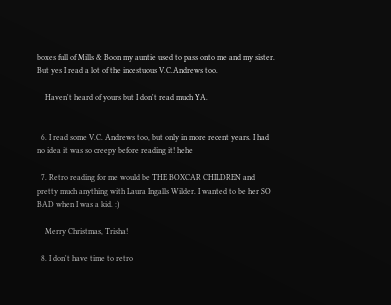boxes full of Mills & Boon my auntie used to pass onto me and my sister. But yes I read a lot of the incestuous V.C.Andrews too.

    Haven't heard of yours but I don't read much YA.


  6. I read some V.C. Andrews too, but only in more recent years. I had no idea it was so creepy before reading it! hehe

  7. Retro reading for me would be THE BOXCAR CHILDREN and pretty much anything with Laura Ingalls Wilder. I wanted to be her SO BAD when I was a kid. :)

    Merry Christmas, Trisha!

  8. I don't have time to retro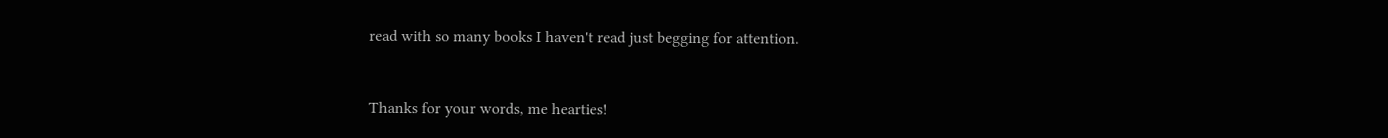read with so many books I haven't read just begging for attention.


Thanks for your words, me hearties!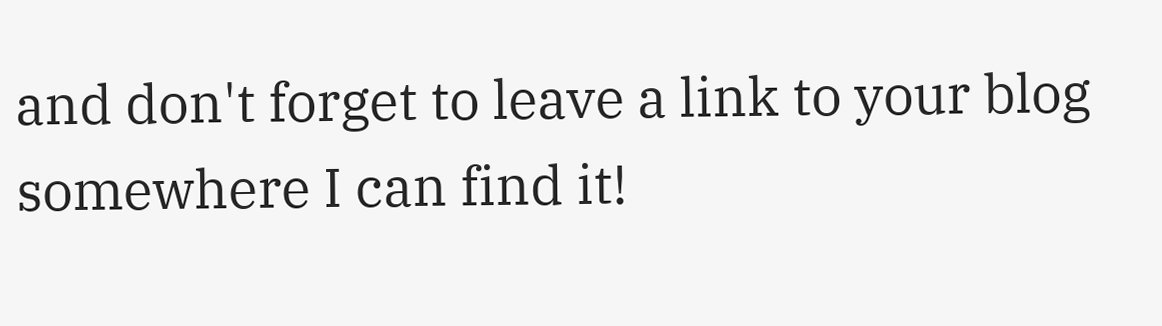and don't forget to leave a link to your blog somewhere I can find it!